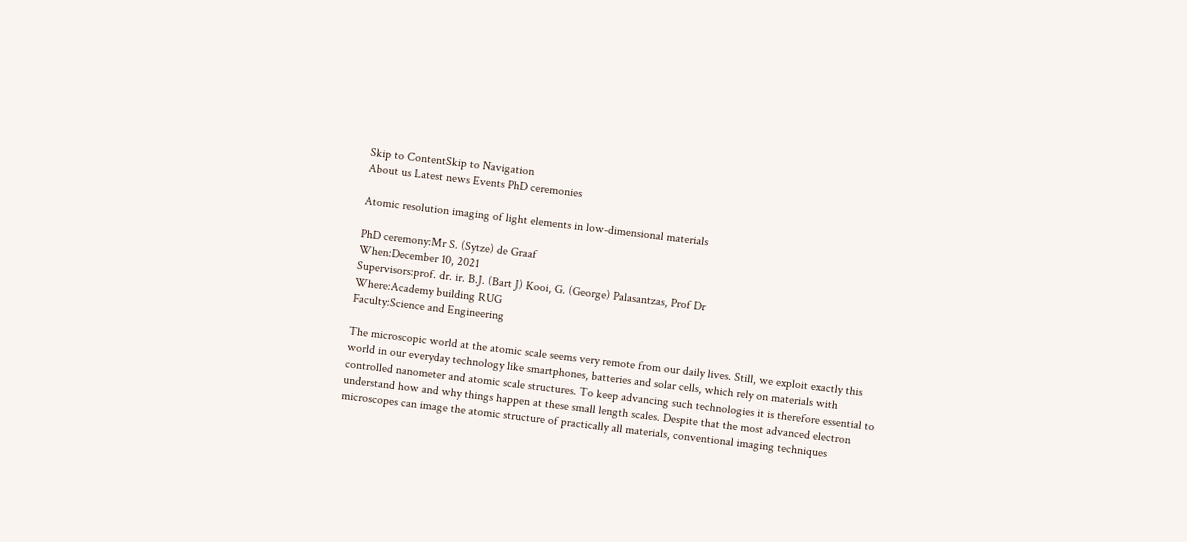Skip to ContentSkip to Navigation
About us Latest news Events PhD ceremonies

Atomic resolution imaging of light elements in low-dimensional materials

PhD ceremony:Mr S. (Sytze) de Graaf
When:December 10, 2021
Supervisors:prof. dr. ir. B.J. (Bart J) Kooi, G. (George) Palasantzas, Prof Dr
Where:Academy building RUG
Faculty:Science and Engineering

The microscopic world at the atomic scale seems very remote from our daily lives. Still, we exploit exactly this world in our everyday technology like smartphones, batteries and solar cells, which rely on materials with controlled nanometer and atomic scale structures. To keep advancing such technologies it is therefore essential to understand how and why things happen at these small length scales. Despite that the most advanced electron microscopes can image the atomic structure of practically all materials, conventional imaging techniques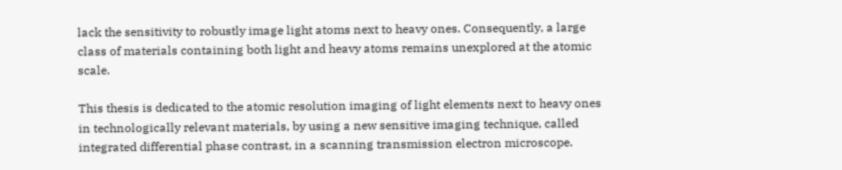lack the sensitivity to robustly image light atoms next to heavy ones. Consequently, a large class of materials containing both light and heavy atoms remains unexplored at the atomic scale.

This thesis is dedicated to the atomic resolution imaging of light elements next to heavy ones in technologically relevant materials, by using a new sensitive imaging technique, called integrated differential phase contrast, in a scanning transmission electron microscope.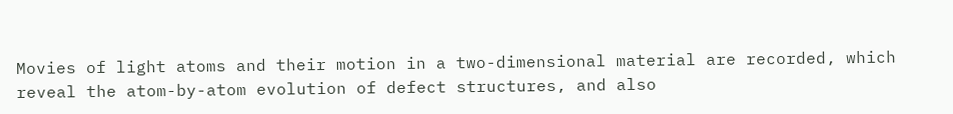Movies of light atoms and their motion in a two-dimensional material are recorded, which reveal the atom-by-atom evolution of defect structures, and also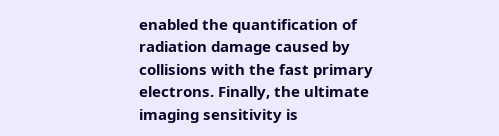enabled the quantification of radiation damage caused by collisions with the fast primary electrons. Finally, the ultimate imaging sensitivity is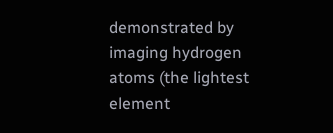demonstrated by imaging hydrogen atoms (the lightest element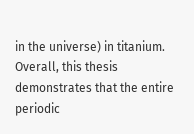in the universe) in titanium. Overall, this thesis demonstrates that the entire periodic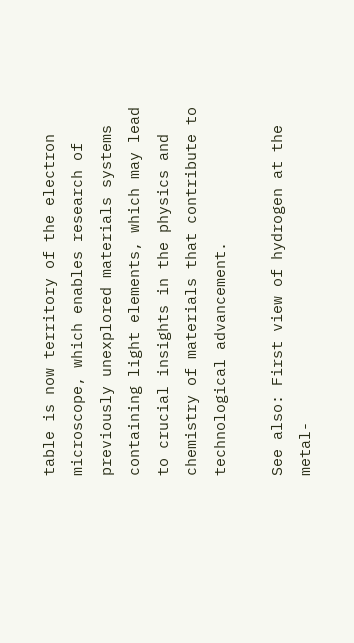table is now territory of the electron microscope, which enables research of previously unexplored materials systems containing light elements, which may lead to crucial insights in the physics and chemistry of materials that contribute to technological advancement.

See also: First view of hydrogen at the metal-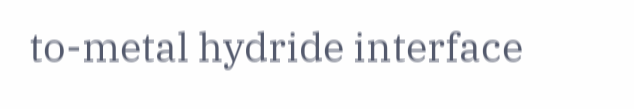to-metal hydride interface